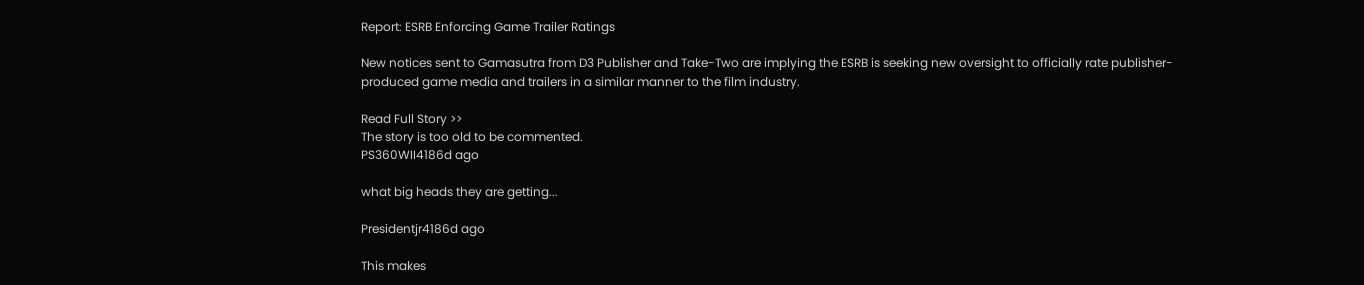Report: ESRB Enforcing Game Trailer Ratings

New notices sent to Gamasutra from D3 Publisher and Take-Two are implying the ESRB is seeking new oversight to officially rate publisher-produced game media and trailers in a similar manner to the film industry.

Read Full Story >>
The story is too old to be commented.
PS360WII4186d ago

what big heads they are getting...

Presidentjr4186d ago

This makes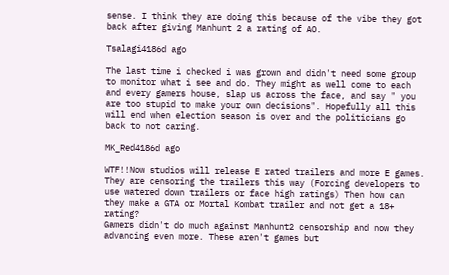sense. I think they are doing this because of the vibe they got back after giving Manhunt 2 a rating of AO.

Tsalagi4186d ago

The last time i checked i was grown and didn't need some group to monitor what i see and do. They might as well come to each and every gamers house, slap us across the face, and say " you are too stupid to make your own decisions". Hopefully all this will end when election season is over and the politicians go back to not caring.

MK_Red4186d ago

WTF!!Now studios will release E rated trailers and more E games.
They are censoring the trailers this way (Forcing developers to use watered down trailers or face high ratings) Then how can they make a GTA or Mortal Kombat trailer and not get a 18+ rating?
Gamers didn't do much against Manhunt2 censorship and now they advancing even more. These aren't games but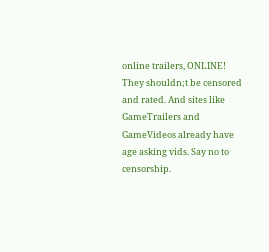online trailers, ONLINE! They shouldn;t be censored and rated. And sites like GameTrailers and GameVideos already have age asking vids. Say no to censorship.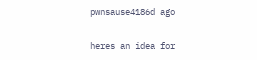pwnsause4186d ago

heres an idea for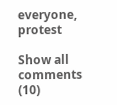everyone, protest

Show all comments (10)